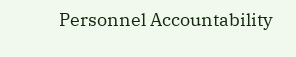Personnel Accountability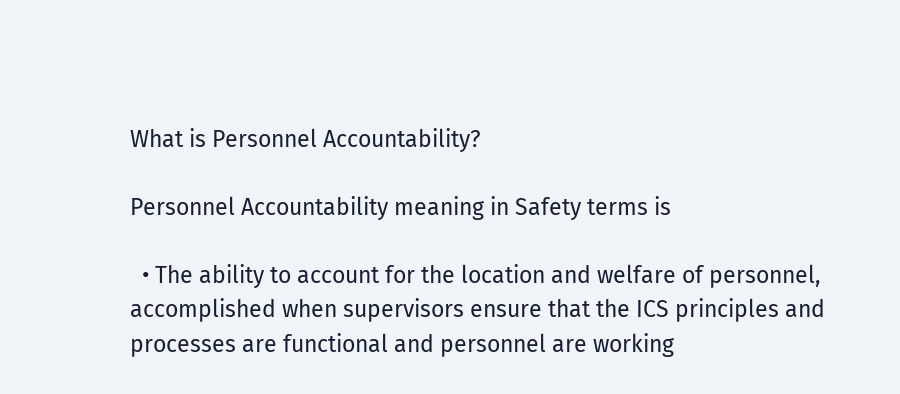What is Personnel Accountability?

Personnel Accountability meaning in Safety terms is

  • The ability to account for the location and welfare of personnel, accomplished when supervisors ensure that the ICS principles and processes are functional and personnel are working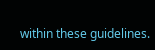within these guidelines.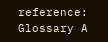reference: Glossary A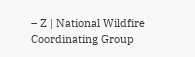– Z | National Wildfire Coordinating Group